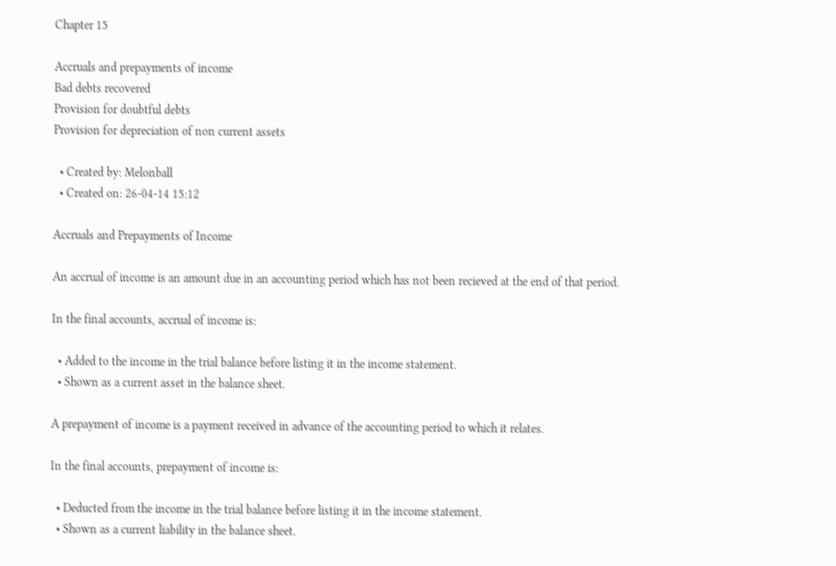Chapter 15

Accruals and prepayments of income
Bad debts recovered
Provision for doubtful debts
Provision for depreciation of non current assets

  • Created by: Melonball
  • Created on: 26-04-14 15:12

Accruals and Prepayments of Income

An accrual of income is an amount due in an accounting period which has not been recieved at the end of that period.

In the final accounts, accrual of income is:

  • Added to the income in the trial balance before listing it in the income statement.
  • Shown as a current asset in the balance sheet.

A prepayment of income is a payment received in advance of the accounting period to which it relates.

In the final accounts, prepayment of income is:

  • Deducted from the income in the trial balance before listing it in the income statement.
  • Shown as a current liability in the balance sheet.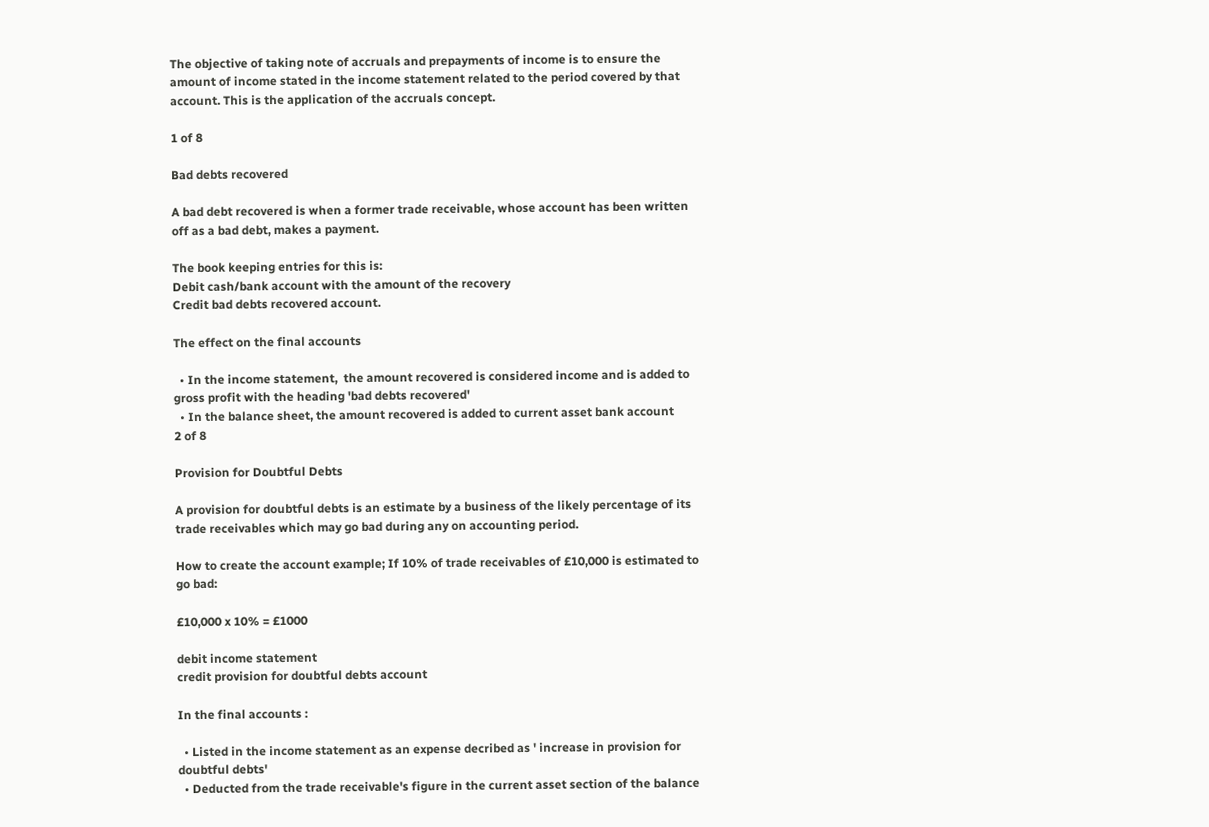The objective of taking note of accruals and prepayments of income is to ensure the amount of income stated in the income statement related to the period covered by that account. This is the application of the accruals concept.

1 of 8

Bad debts recovered

A bad debt recovered is when a former trade receivable, whose account has been written off as a bad debt, makes a payment.

The book keeping entries for this is:
Debit cash/bank account with the amount of the recovery
Credit bad debts recovered account.

The effect on the final accounts

  • In the income statement,  the amount recovered is considered income and is added to gross profit with the heading 'bad debts recovered'
  • In the balance sheet, the amount recovered is added to current asset bank account
2 of 8

Provision for Doubtful Debts

A provision for doubtful debts is an estimate by a business of the likely percentage of its trade receivables which may go bad during any on accounting period.

How to create the account example; If 10% of trade receivables of £10,000 is estimated to go bad:

£10,000 x 10% = £1000

debit income statement
credit provision for doubtful debts account

In the final accounts :

  • Listed in the income statement as an expense decribed as ' increase in provision for doubtful debts'
  • Deducted from the trade receivable's figure in the current asset section of the balance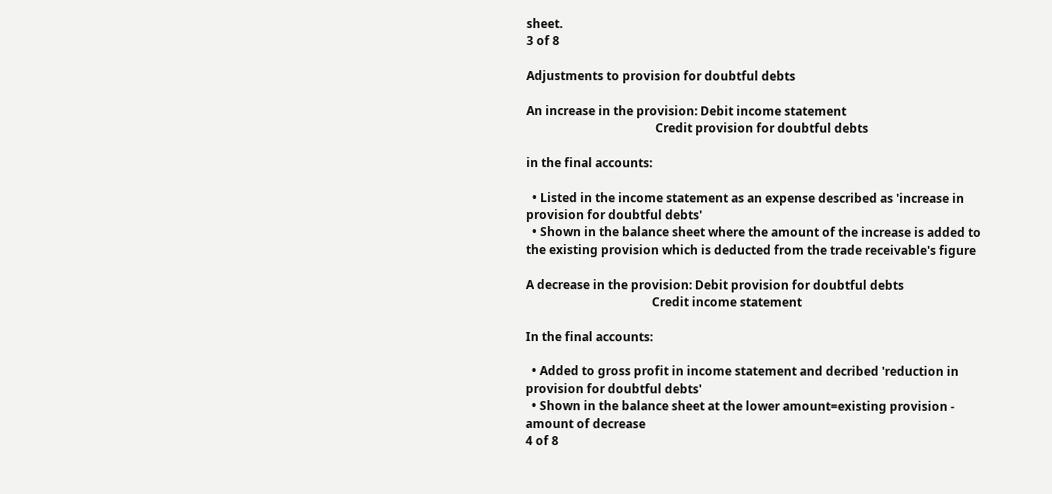sheet.
3 of 8

Adjustments to provision for doubtful debts

An increase in the provision: Debit income statement
                                           Credit provision for doubtful debts

in the final accounts:

  • Listed in the income statement as an expense described as 'increase in provision for doubtful debts'
  • Shown in the balance sheet where the amount of the increase is added to the existing provision which is deducted from the trade receivable's figure

A decrease in the provision: Debit provision for doubtful debts
                                          Credit income statement

In the final accounts:

  • Added to gross profit in income statement and decribed 'reduction in provision for doubtful debts'
  • Shown in the balance sheet at the lower amount=existing provision - amount of decrease
4 of 8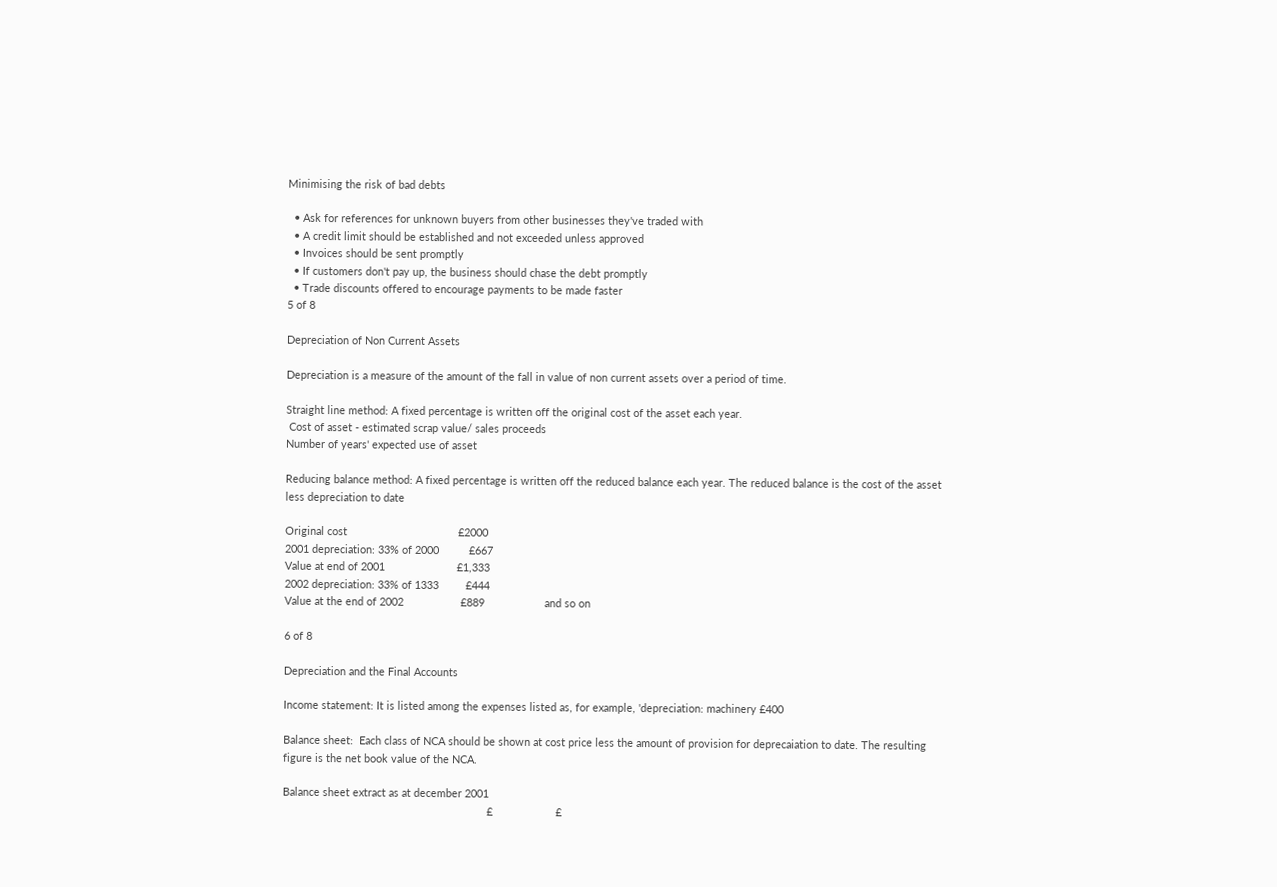Minimising the risk of bad debts

  • Ask for references for unknown buyers from other businesses they've traded with
  • A credit limit should be established and not exceeded unless approved
  • Invoices should be sent promptly
  • If customers don't pay up, the business should chase the debt promptly
  • Trade discounts offered to encourage payments to be made faster
5 of 8

Depreciation of Non Current Assets

Depreciation is a measure of the amount of the fall in value of non current assets over a period of time.

Straight line method: A fixed percentage is written off the original cost of the asset each year.
 Cost of asset - estimated scrap value/ sales proceeds
Number of years' expected use of asset

Reducing balance method: A fixed percentage is written off the reduced balance each year. The reduced balance is the cost of the asset less depreciation to date

Original cost                                     £2000
2001 depreciation: 33% of 2000          £667
Value at end of 2001                        £1,333
2002 depreciation: 33% of 1333         £444
Value at the end of 2002                   £889                    and so on

6 of 8

Depreciation and the Final Accounts

Income statement: It is listed among the expenses listed as, for example, 'depreciation: machinery £400

Balance sheet:  Each class of NCA should be shown at cost price less the amount of provision for deprecaiation to date. The resulting figure is the net book value of the NCA.

Balance sheet extract as at december 2001
                                                                    £                     £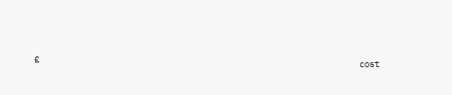£
                                                                 cost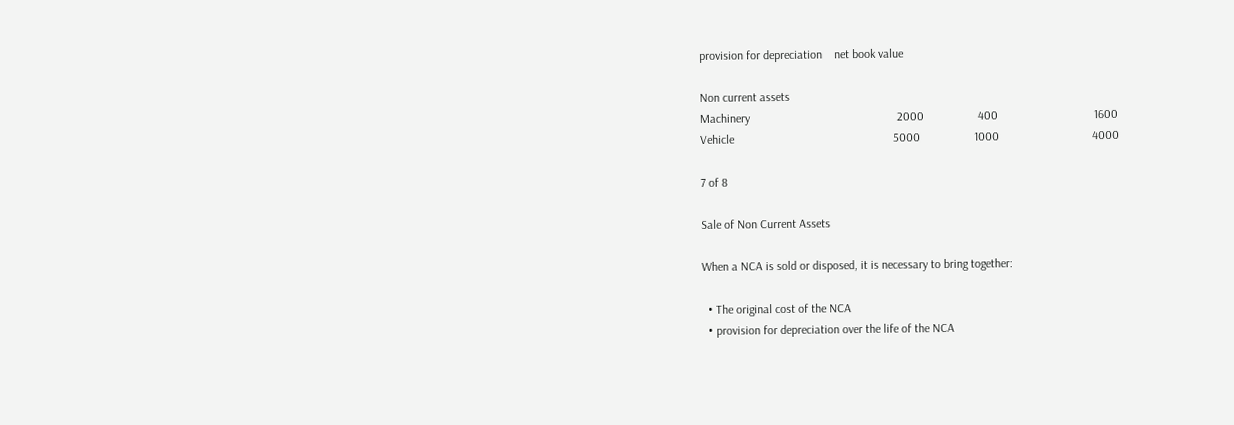provision for depreciation    net book value

Non current assets
Machinery                                                 2000                  400                                1600
Vehicle                                                     5000                  1000                               4000

7 of 8

Sale of Non Current Assets

When a NCA is sold or disposed, it is necessary to bring together:

  • The original cost of the NCA
  • provision for depreciation over the life of the NCA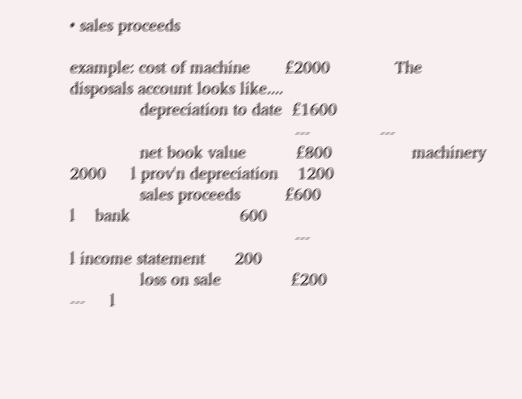• sales proceeds

example: cost of machine       £2000             The disposals account looks like....
              depreciation to date  £1600
                                             ---              ---
              net book value          £800                machinery     2000     l prov'n depreciation    1200
              sales proceeds         £600                                                l    bank                      600
                                             ---                                              l income statement      200
              loss on sale              £200                                   ---     l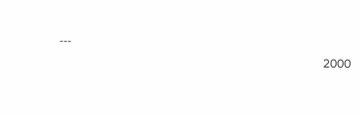---
                                                                                        2000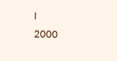l                                 2000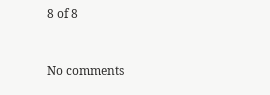8 of 8


No comments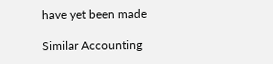have yet been made

Similar Accounting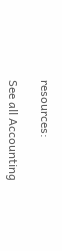resources:

See all Accounting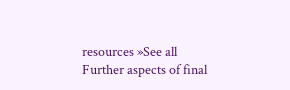resources »See all Further aspects of final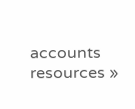accounts resources »